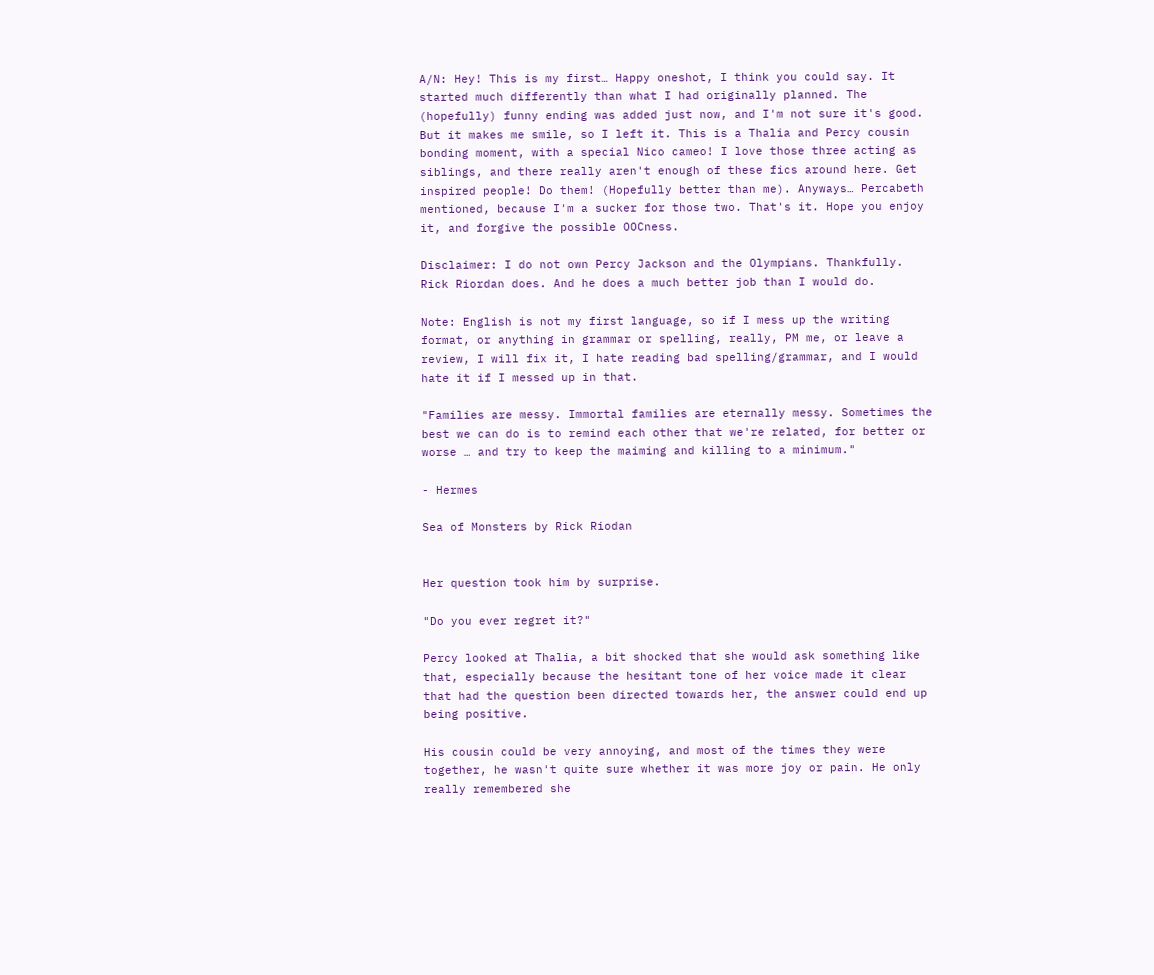A/N: Hey! This is my first… Happy oneshot, I think you could say. It started much differently than what I had originally planned. The (hopefully) funny ending was added just now, and I'm not sure it's good. But it makes me smile, so I left it. This is a Thalia and Percy cousin bonding moment, with a special Nico cameo! I love those three acting as siblings, and there really aren't enough of these fics around here. Get inspired people! Do them! (Hopefully better than me). Anyways… Percabeth mentioned, because I'm a sucker for those two. That's it. Hope you enjoy it, and forgive the possible OOCness.

Disclaimer: I do not own Percy Jackson and the Olympians. Thankfully. Rick Riordan does. And he does a much better job than I would do.

Note: English is not my first language, so if I mess up the writing format, or anything in grammar or spelling, really, PM me, or leave a review, I will fix it, I hate reading bad spelling/grammar, and I would hate it if I messed up in that.

"Families are messy. Immortal families are eternally messy. Sometimes the best we can do is to remind each other that we're related, for better or worse … and try to keep the maiming and killing to a minimum."

- Hermes

Sea of Monsters by Rick Riodan


Her question took him by surprise.

"Do you ever regret it?"

Percy looked at Thalia, a bit shocked that she would ask something like that, especially because the hesitant tone of her voice made it clear that had the question been directed towards her, the answer could end up being positive.

His cousin could be very annoying, and most of the times they were together, he wasn't quite sure whether it was more joy or pain. He only really remembered she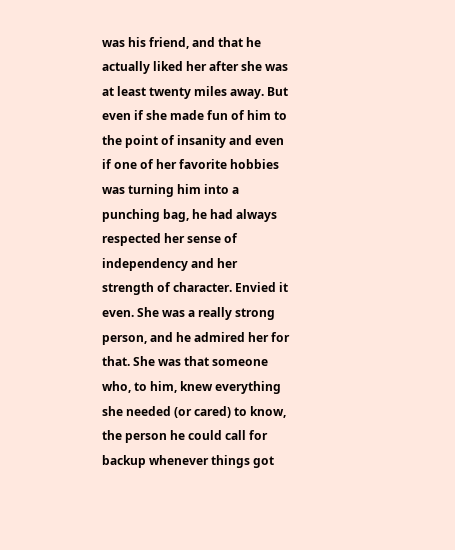was his friend, and that he actually liked her after she was at least twenty miles away. But even if she made fun of him to the point of insanity and even if one of her favorite hobbies was turning him into a punching bag, he had always respected her sense of independency and her strength of character. Envied it even. She was a really strong person, and he admired her for that. She was that someone who, to him, knew everything she needed (or cared) to know, the person he could call for backup whenever things got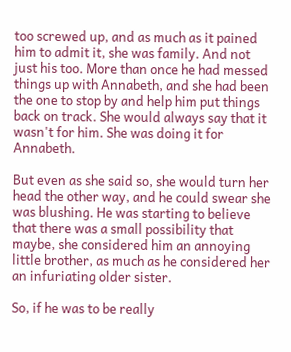too screwed up, and as much as it pained him to admit it, she was family. And not just his too. More than once he had messed things up with Annabeth, and she had been the one to stop by and help him put things back on track. She would always say that it wasn't for him. She was doing it for Annabeth.

But even as she said so, she would turn her head the other way, and he could swear she was blushing. He was starting to believe that there was a small possibility that maybe, she considered him an annoying little brother, as much as he considered her an infuriating older sister.

So, if he was to be really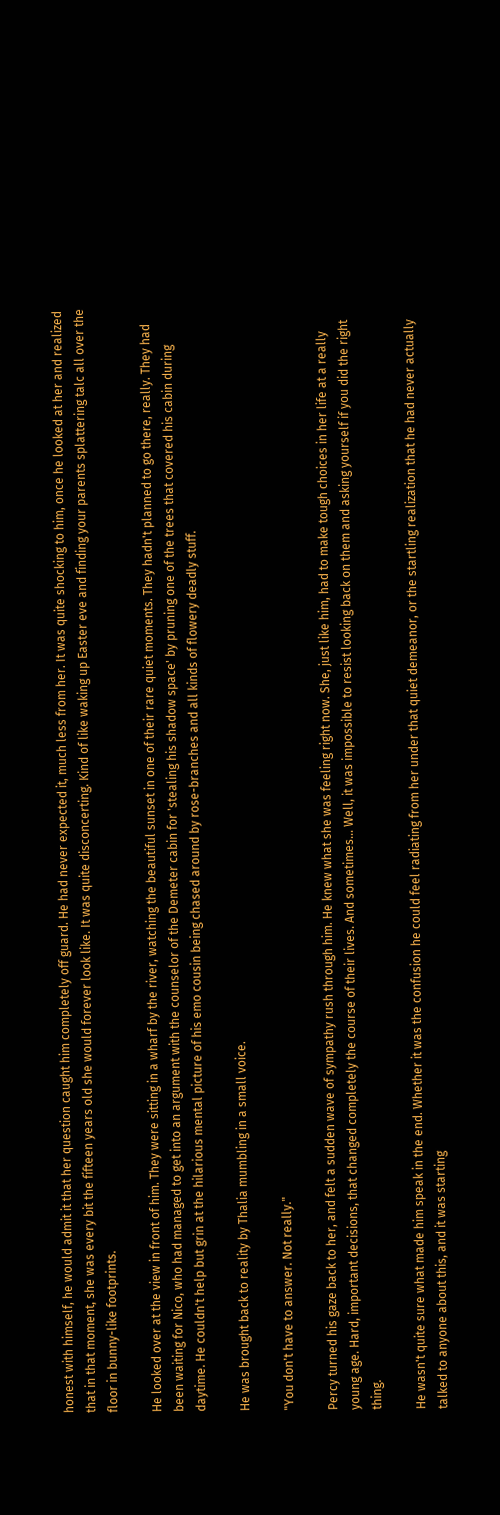honest with himself, he would admit it that her question caught him completely off guard. He had never expected it, much less from her. It was quite shocking to him, once he looked at her and realized that in that moment, she was every bit the fifteen years old she would forever look like. It was quite disconcerting. Kind of like waking up Easter eve and finding your parents splattering talc all over the floor in bunny-like footprints.

He looked over at the view in front of him. They were sitting in a wharf by the river, watching the beautiful sunset in one of their rare quiet moments. They hadn't planned to go there, really. They had been waiting for Nico, who had managed to get into an argument with the counselor of the Demeter cabin for 'stealing his shadow space' by pruning one of the trees that covered his cabin during daytime. He couldn't help but grin at the hilarious mental picture of his emo cousin being chased around by rose-branches and all kinds of flowery deadly stuff.

He was brought back to reality by Thalia mumbling in a small voice.

"You don't have to answer. Not really."

Percy turned his gaze back to her, and felt a sudden wave of sympathy rush through him. He knew what she was feeling right now. She, just like him, had to make tough choices in her life at a really young age. Hard, important decisions, that changed completely the course of their lives. And sometimes... Well, it was impossible to resist looking back on them and asking yourself if you did the right thing.

He wasn't quite sure what made him speak in the end. Whether it was the confusion he could feel radiating from her under that quiet demeanor, or the startling realization that he had never actually talked to anyone about this, and it was starting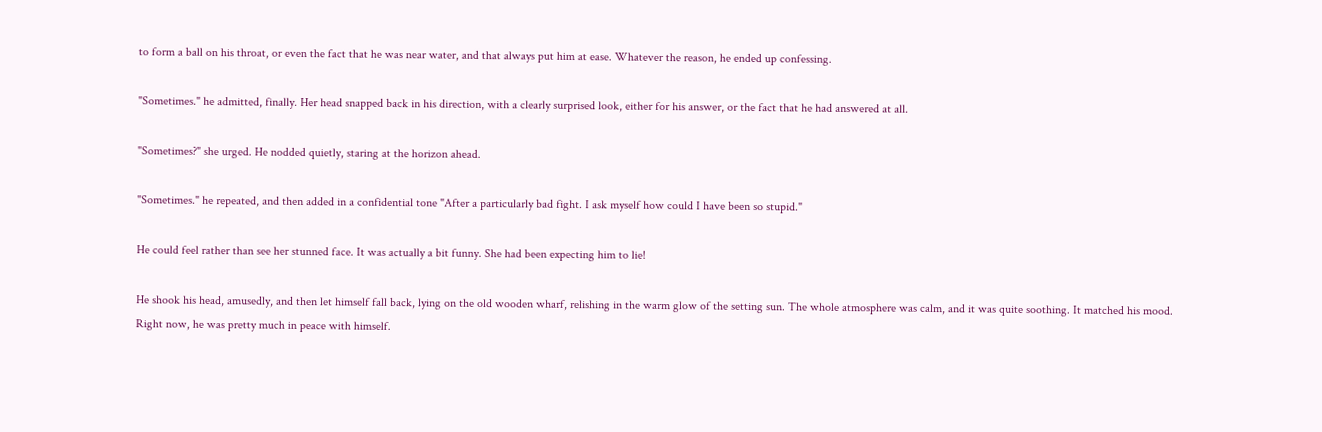to form a ball on his throat, or even the fact that he was near water, and that always put him at ease. Whatever the reason, he ended up confessing.

"Sometimes." he admitted, finally. Her head snapped back in his direction, with a clearly surprised look, either for his answer, or the fact that he had answered at all.

"Sometimes?" she urged. He nodded quietly, staring at the horizon ahead.

"Sometimes." he repeated, and then added in a confidential tone "After a particularly bad fight. I ask myself how could I have been so stupid."

He could feel rather than see her stunned face. It was actually a bit funny. She had been expecting him to lie!

He shook his head, amusedly, and then let himself fall back, lying on the old wooden wharf, relishing in the warm glow of the setting sun. The whole atmosphere was calm, and it was quite soothing. It matched his mood. Right now, he was pretty much in peace with himself.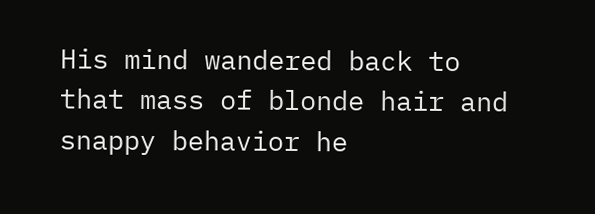His mind wandered back to that mass of blonde hair and snappy behavior he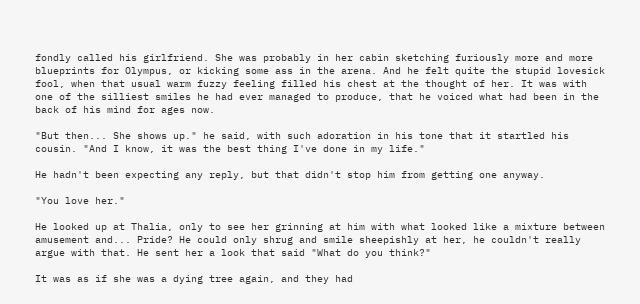fondly called his girlfriend. She was probably in her cabin sketching furiously more and more blueprints for Olympus, or kicking some ass in the arena. And he felt quite the stupid lovesick fool, when that usual warm fuzzy feeling filled his chest at the thought of her. It was with one of the silliest smiles he had ever managed to produce, that he voiced what had been in the back of his mind for ages now.

"But then... She shows up." he said, with such adoration in his tone that it startled his cousin. "And I know, it was the best thing I've done in my life."

He hadn't been expecting any reply, but that didn't stop him from getting one anyway.

"You love her."

He looked up at Thalia, only to see her grinning at him with what looked like a mixture between amusement and... Pride? He could only shrug and smile sheepishly at her, he couldn't really argue with that. He sent her a look that said "What do you think?"

It was as if she was a dying tree again, and they had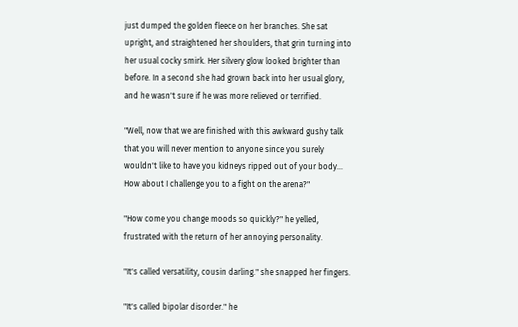just dumped the golden fleece on her branches. She sat upright, and straightened her shoulders, that grin turning into her usual cocky smirk. Her silvery glow looked brighter than before. In a second she had grown back into her usual glory, and he wasn't sure if he was more relieved or terrified.

"Well, now that we are finished with this awkward gushy talk that you will never mention to anyone since you surely wouldn't like to have you kidneys ripped out of your body... How about I challenge you to a fight on the arena?"

"How come you change moods so quickly?" he yelled, frustrated with the return of her annoying personality.

"It's called versatility, cousin darling." she snapped her fingers.

"It's called bipolar disorder." he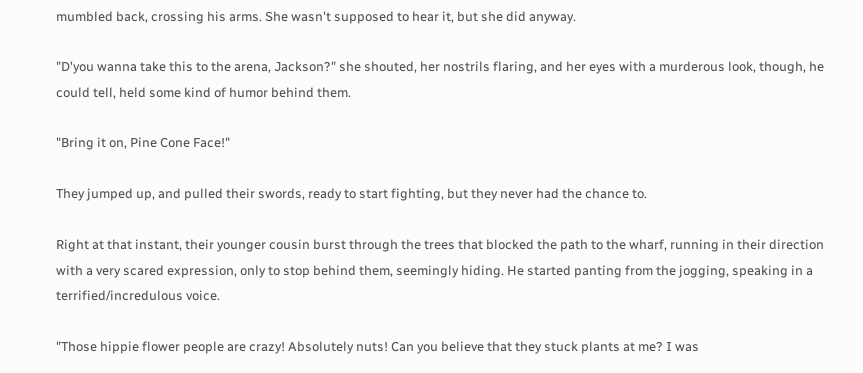mumbled back, crossing his arms. She wasn't supposed to hear it, but she did anyway.

"D'you wanna take this to the arena, Jackson?" she shouted, her nostrils flaring, and her eyes with a murderous look, though, he could tell, held some kind of humor behind them.

"Bring it on, Pine Cone Face!"

They jumped up, and pulled their swords, ready to start fighting, but they never had the chance to.

Right at that instant, their younger cousin burst through the trees that blocked the path to the wharf, running in their direction with a very scared expression, only to stop behind them, seemingly hiding. He started panting from the jogging, speaking in a terrified/incredulous voice.

"Those hippie flower people are crazy! Absolutely nuts! Can you believe that they stuck plants at me? I was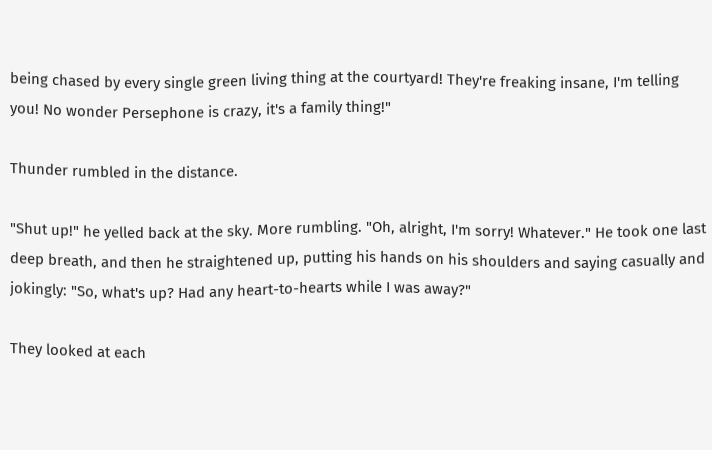being chased by every single green living thing at the courtyard! They're freaking insane, I'm telling you! No wonder Persephone is crazy, it's a family thing!"

Thunder rumbled in the distance.

"Shut up!" he yelled back at the sky. More rumbling. "Oh, alright, I'm sorry! Whatever." He took one last deep breath, and then he straightened up, putting his hands on his shoulders and saying casually and jokingly: "So, what's up? Had any heart-to-hearts while I was away?"

They looked at each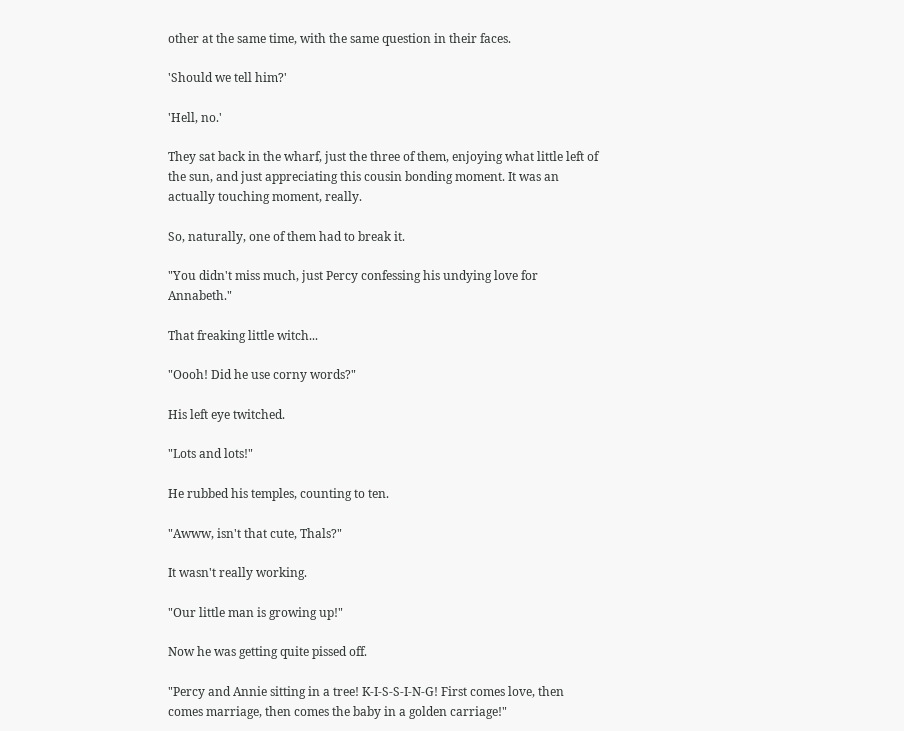other at the same time, with the same question in their faces.

'Should we tell him?'

'Hell, no.'

They sat back in the wharf, just the three of them, enjoying what little left of the sun, and just appreciating this cousin bonding moment. It was an actually touching moment, really.

So, naturally, one of them had to break it.

"You didn't miss much, just Percy confessing his undying love for Annabeth."

That freaking little witch...

"Oooh! Did he use corny words?"

His left eye twitched.

"Lots and lots!"

He rubbed his temples, counting to ten.

"Awww, isn't that cute, Thals?"

It wasn't really working.

"Our little man is growing up!"

Now he was getting quite pissed off.

"Percy and Annie sitting in a tree! K-I-S-S-I-N-G! First comes love, then comes marriage, then comes the baby in a golden carriage!"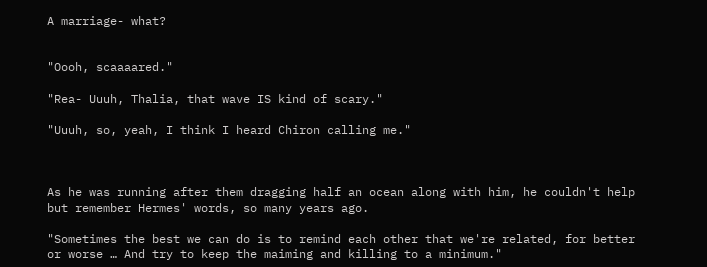A marriage- what?


"Oooh, scaaaared."

"Rea- Uuuh, Thalia, that wave IS kind of scary."

"Uuuh, so, yeah, I think I heard Chiron calling me."



As he was running after them dragging half an ocean along with him, he couldn't help but remember Hermes' words, so many years ago.

"Sometimes the best we can do is to remind each other that we're related, for better or worse … And try to keep the maiming and killing to a minimum."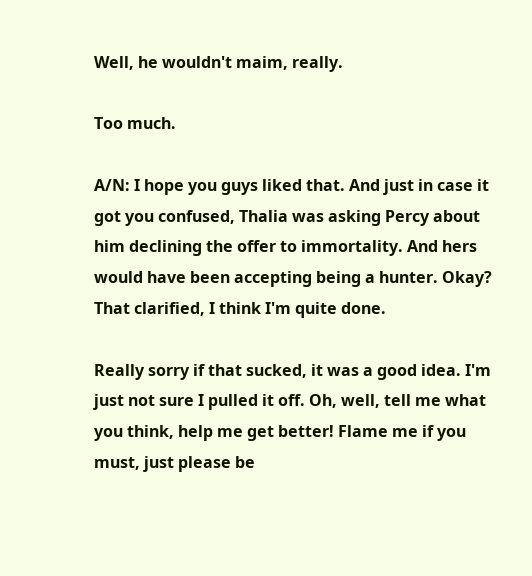Well, he wouldn't maim, really.

Too much.

A/N: I hope you guys liked that. And just in case it got you confused, Thalia was asking Percy about him declining the offer to immortality. And hers would have been accepting being a hunter. Okay? That clarified, I think I'm quite done.

Really sorry if that sucked, it was a good idea. I'm just not sure I pulled it off. Oh, well, tell me what you think, help me get better! Flame me if you must, just please be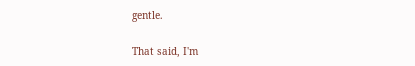gentle.

That said, I'm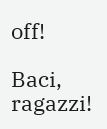off!

Baci, ragazzi!